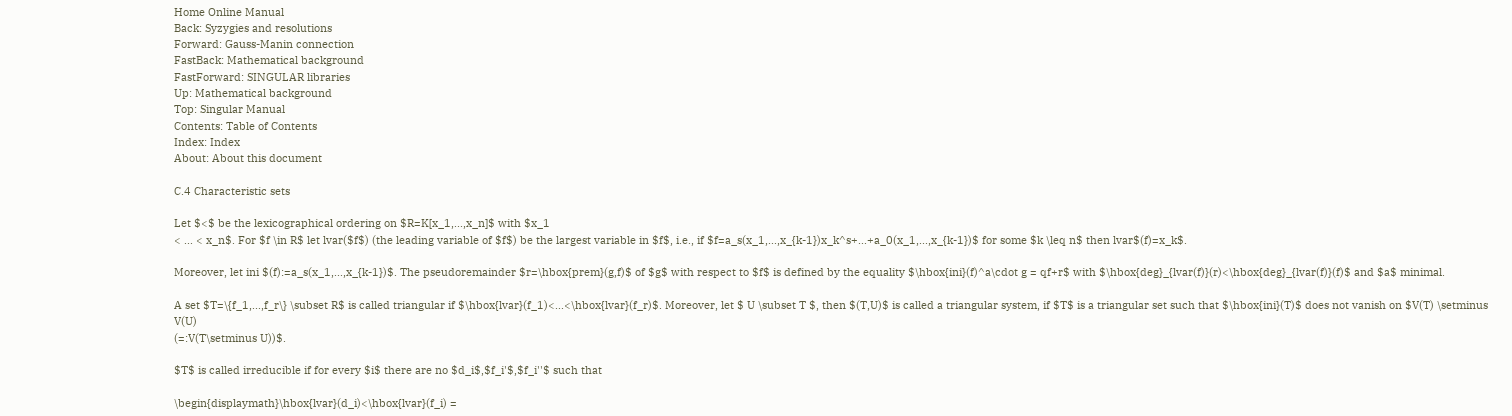Home Online Manual
Back: Syzygies and resolutions
Forward: Gauss-Manin connection
FastBack: Mathematical background
FastForward: SINGULAR libraries
Up: Mathematical background
Top: Singular Manual
Contents: Table of Contents
Index: Index
About: About this document

C.4 Characteristic sets

Let $<$ be the lexicographical ordering on $R=K[x_1,...,x_n]$ with $x_1
< ... < x_n$. For $f \in R$ let lvar($f$) (the leading variable of $f$) be the largest variable in $f$, i.e., if $f=a_s(x_1,...,x_{k-1})x_k^s+...+a_0(x_1,...,x_{k-1})$ for some $k \leq n$ then lvar$(f)=x_k$.

Moreover, let ini $(f):=a_s(x_1,...,x_{k-1})$. The pseudoremainder $r=\hbox{prem}(g,f)$ of $g$ with respect to $f$ is defined by the equality $\hbox{ini}(f)^a\cdot g = qf+r$ with $\hbox{deg}_{lvar(f)}(r)<\hbox{deg}_{lvar(f)}(f)$ and $a$ minimal.

A set $T=\{f_1,...,f_r\} \subset R$ is called triangular if $\hbox{lvar}(f_1)<...<\hbox{lvar}(f_r)$. Moreover, let $ U \subset T $, then $(T,U)$ is called a triangular system, if $T$ is a triangular set such that $\hbox{ini}(T)$ does not vanish on $V(T) \setminus V(U)
(=:V(T\setminus U))$.

$T$ is called irreducible if for every $i$ there are no $d_i$,$f_i'$,$f_i''$ such that

\begin{displaymath}\hbox{lvar}(d_i)<\hbox{lvar}(f_i) =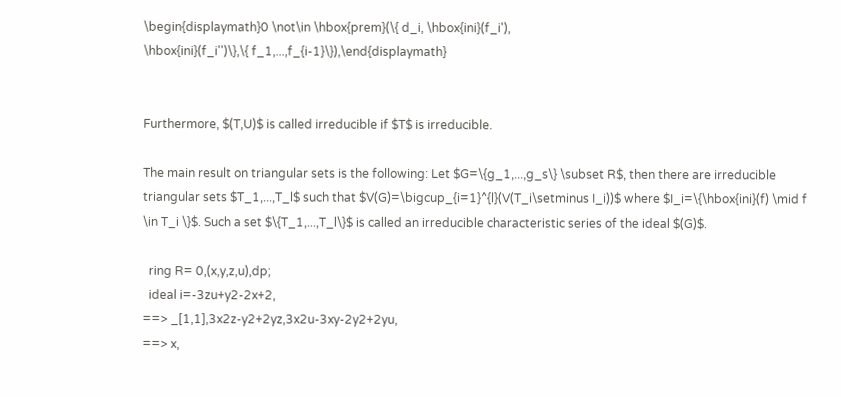\begin{displaymath}0 \not\in \hbox{prem}(\{ d_i, \hbox{ini}(f_i'),
\hbox{ini}(f_i'')\},\{ f_1,...,f_{i-1}\}),\end{displaymath}


Furthermore, $(T,U)$ is called irreducible if $T$ is irreducible.

The main result on triangular sets is the following: Let $G=\{g_1,...,g_s\} \subset R$, then there are irreducible triangular sets $T_1,...,T_l$ such that $V(G)=\bigcup_{i=1}^{l}(V(T_i\setminus I_i))$ where $I_i=\{\hbox{ini}(f) \mid f \in T_i \}$. Such a set $\{T_1,...,T_l\}$ is called an irreducible characteristic series of the ideal $(G)$.

  ring R= 0,(x,y,z,u),dp;
  ideal i=-3zu+y2-2x+2,
==> _[1,1],3x2z-y2+2yz,3x2u-3xy-2y2+2yu,
==> x,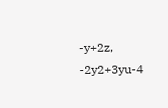-y+2z,      -2y2+3yu-4